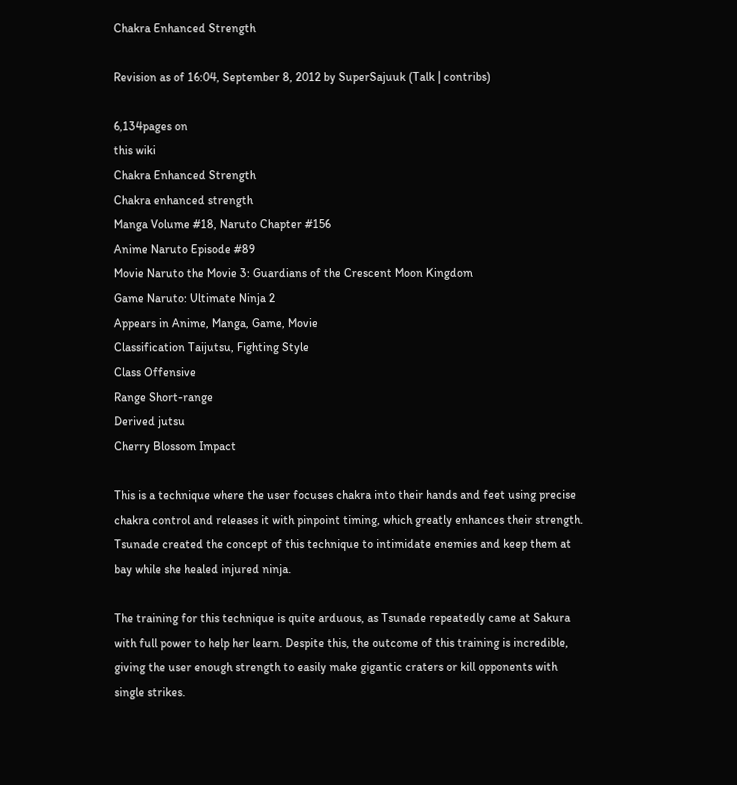Chakra Enhanced Strength

Revision as of 16:04, September 8, 2012 by SuperSajuuk (Talk | contribs)

6,134pages on
this wiki
Chakra Enhanced Strength
Chakra enhanced strength
Manga Volume #18, Naruto Chapter #156
Anime Naruto Episode #89
Movie Naruto the Movie 3: Guardians of the Crescent Moon Kingdom
Game Naruto: Ultimate Ninja 2
Appears in Anime, Manga, Game, Movie
Classification Taijutsu, Fighting Style
Class Offensive
Range Short-range
Derived jutsu
Cherry Blossom Impact

This is a technique where the user focuses chakra into their hands and feet using precise chakra control and releases it with pinpoint timing, which greatly enhances their strength. Tsunade created the concept of this technique to intimidate enemies and keep them at bay while she healed injured ninja.

The training for this technique is quite arduous, as Tsunade repeatedly came at Sakura with full power to help her learn. Despite this, the outcome of this training is incredible, giving the user enough strength to easily make gigantic craters or kill opponents with single strikes.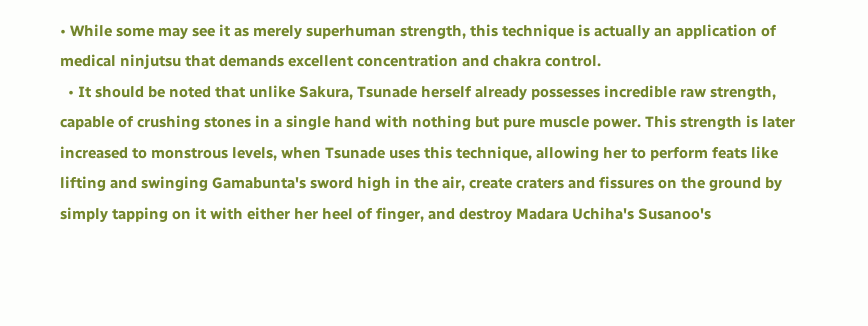• While some may see it as merely superhuman strength, this technique is actually an application of medical ninjutsu that demands excellent concentration and chakra control.
  • It should be noted that unlike Sakura, Tsunade herself already possesses incredible raw strength, capable of crushing stones in a single hand with nothing but pure muscle power. This strength is later increased to monstrous levels, when Tsunade uses this technique, allowing her to perform feats like lifting and swinging Gamabunta's sword high in the air, create craters and fissures on the ground by simply tapping on it with either her heel of finger, and destroy Madara Uchiha's Susanoo's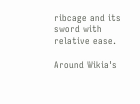ribcage and its sword with relative ease.

Around Wikia's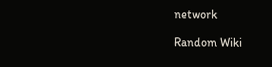network

Random Wiki